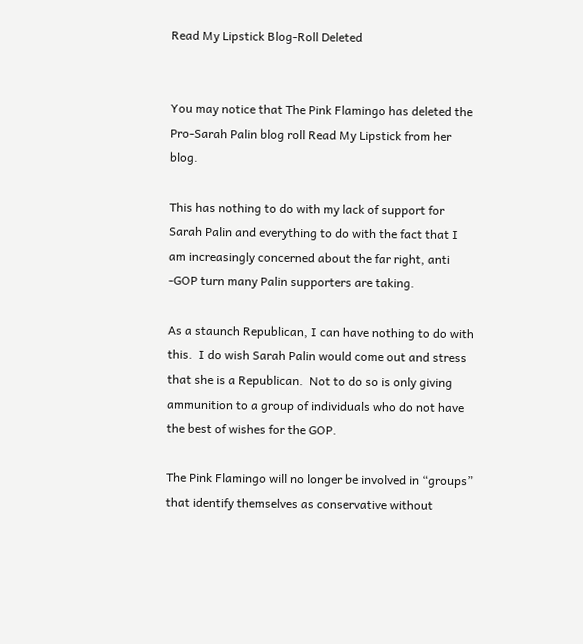Read My Lipstick Blog-Roll Deleted


You may notice that The Pink Flamingo has deleted the Pro-Sarah Palin blog roll Read My Lipstick from her blog.

This has nothing to do with my lack of support for Sarah Palin and everything to do with the fact that I am increasingly concerned about the far right, anti -GOP turn many Palin supporters are taking.

As a staunch Republican, I can have nothing to do with this.  I do wish Sarah Palin would come out and stress that she is a Republican.  Not to do so is only giving ammunition to a group of individuals who do not have the best of wishes for the GOP.

The Pink Flamingo will no longer be involved in “groups” that identify themselves as conservative without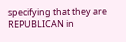specifying that they are REPUBLICAN in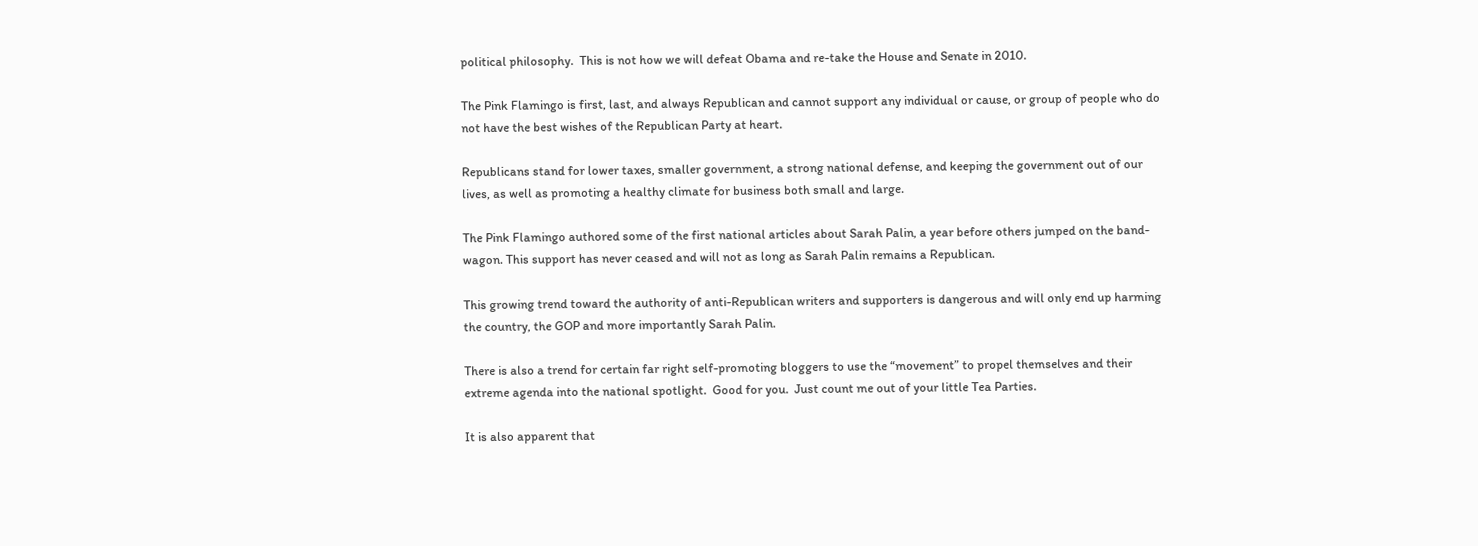political philosophy.  This is not how we will defeat Obama and re-take the House and Senate in 2010.

The Pink Flamingo is first, last, and always Republican and cannot support any individual or cause, or group of people who do not have the best wishes of the Republican Party at heart.

Republicans stand for lower taxes, smaller government, a strong national defense, and keeping the government out of our lives, as well as promoting a healthy climate for business both small and large.

The Pink Flamingo authored some of the first national articles about Sarah Palin, a year before others jumped on the band-wagon. This support has never ceased and will not as long as Sarah Palin remains a Republican.

This growing trend toward the authority of anti-Republican writers and supporters is dangerous and will only end up harming the country, the GOP and more importantly Sarah Palin.

There is also a trend for certain far right self-promoting bloggers to use the “movement” to propel themselves and their extreme agenda into the national spotlight.  Good for you.  Just count me out of your little Tea Parties.

It is also apparent that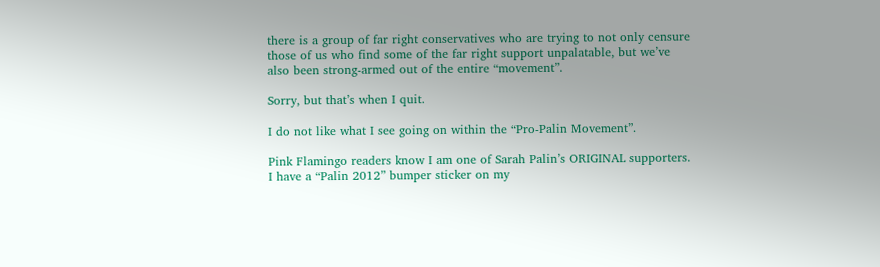there is a group of far right conservatives who are trying to not only censure those of us who find some of the far right support unpalatable, but we’ve also been strong-armed out of the entire “movement”.

Sorry, but that’s when I quit.

I do not like what I see going on within the “Pro-Palin Movement”.

Pink Flamingo readers know I am one of Sarah Palin’s ORIGINAL supporters. I have a “Palin 2012” bumper sticker on my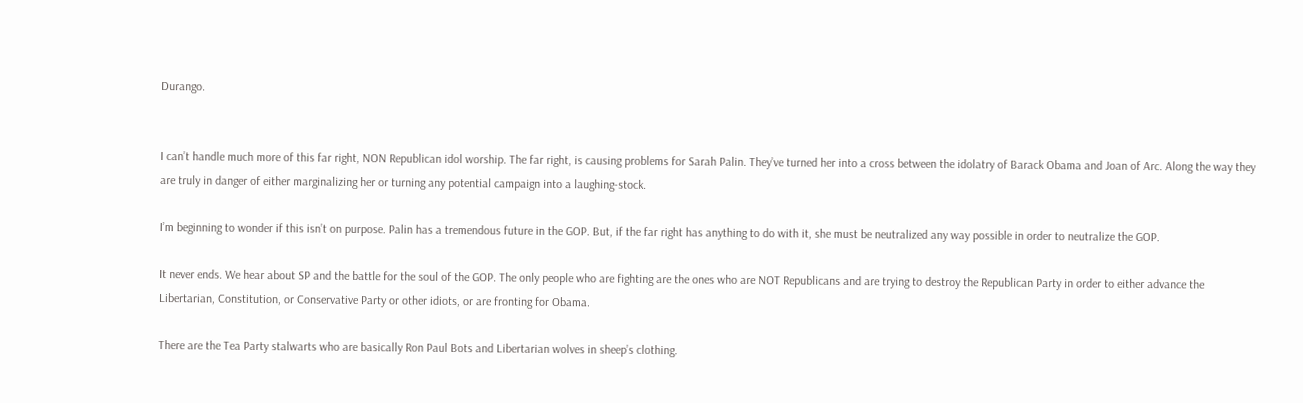Durango.


I can’t handle much more of this far right, NON Republican idol worship. The far right, is causing problems for Sarah Palin. They’ve turned her into a cross between the idolatry of Barack Obama and Joan of Arc. Along the way they are truly in danger of either marginalizing her or turning any potential campaign into a laughing-stock.

I’m beginning to wonder if this isn’t on purpose. Palin has a tremendous future in the GOP. But, if the far right has anything to do with it, she must be neutralized any way possible in order to neutralize the GOP.

It never ends. We hear about SP and the battle for the soul of the GOP. The only people who are fighting are the ones who are NOT Republicans and are trying to destroy the Republican Party in order to either advance the Libertarian, Constitution, or Conservative Party or other idiots, or are fronting for Obama.

There are the Tea Party stalwarts who are basically Ron Paul Bots and Libertarian wolves in sheep’s clothing.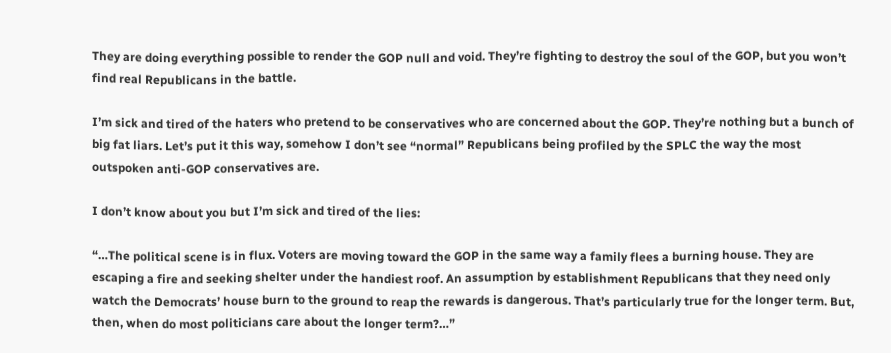They are doing everything possible to render the GOP null and void. They’re fighting to destroy the soul of the GOP, but you won’t find real Republicans in the battle.

I’m sick and tired of the haters who pretend to be conservatives who are concerned about the GOP. They’re nothing but a bunch of big fat liars. Let’s put it this way, somehow I don’t see “normal” Republicans being profiled by the SPLC the way the most outspoken anti-GOP conservatives are.

I don’t know about you but I’m sick and tired of the lies:

“…The political scene is in flux. Voters are moving toward the GOP in the same way a family flees a burning house. They are escaping a fire and seeking shelter under the handiest roof. An assumption by establishment Republicans that they need only watch the Democrats’ house burn to the ground to reap the rewards is dangerous. That’s particularly true for the longer term. But, then, when do most politicians care about the longer term?…”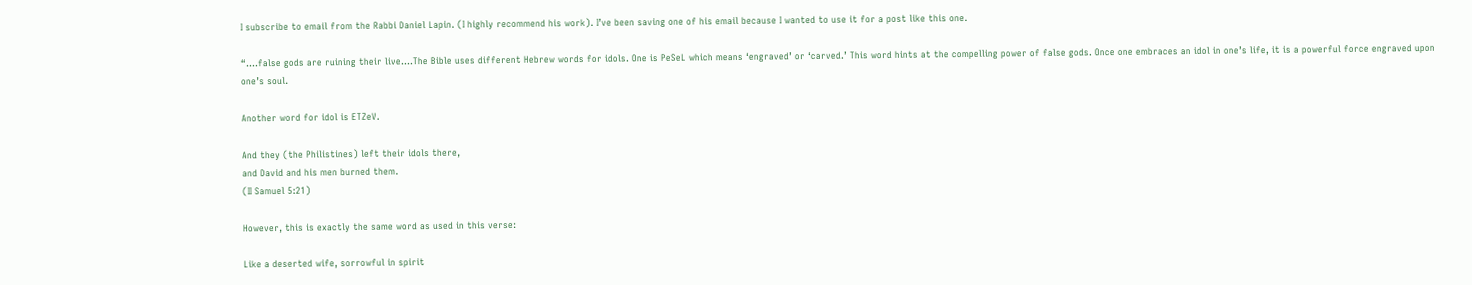I subscribe to email from the Rabbi Daniel Lapin. (I highly recommend his work). I’ve been saving one of his email because I wanted to use it for a post like this one.

“….false gods are ruining their live….The Bible uses different Hebrew words for idols. One is PeSeL which means ‘engraved’ or ‘carved.’ This word hints at the compelling power of false gods. Once one embraces an idol in one’s life, it is a powerful force engraved upon one’s soul.

Another word for idol is ETZeV.

And they (the Philistines) left their idols there,
and David and his men burned them.
(II Samuel 5:21)

However, this is exactly the same word as used in this verse:

Like a deserted wife, sorrowful in spirit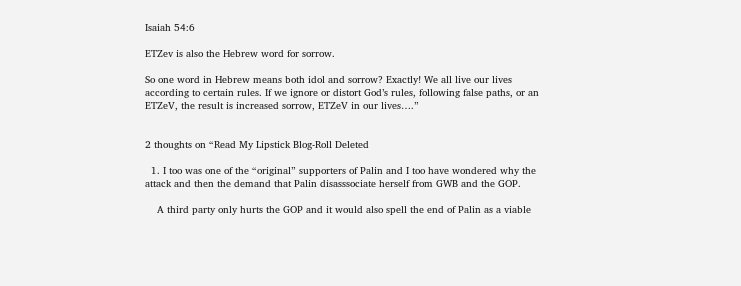Isaiah 54:6

ETZev is also the Hebrew word for sorrow.

So one word in Hebrew means both idol and sorrow? Exactly! We all live our lives according to certain rules. If we ignore or distort God’s rules, following false paths, or an ETZeV, the result is increased sorrow, ETZeV in our lives….”


2 thoughts on “Read My Lipstick Blog-Roll Deleted

  1. I too was one of the “original” supporters of Palin and I too have wondered why the attack and then the demand that Palin disasssociate herself from GWB and the GOP.

    A third party only hurts the GOP and it would also spell the end of Palin as a viable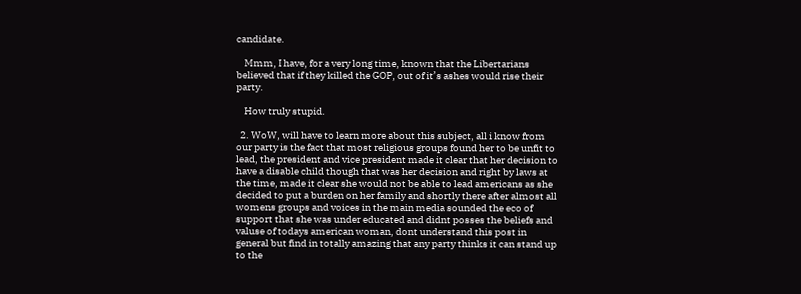candidate.

    Mmm, I have, for a very long time, known that the Libertarians believed that if they killed the GOP, out of it’s ashes would rise their party.

    How truly stupid.

  2. WoW, will have to learn more about this subject, all i know from our party is the fact that most religious groups found her to be unfit to lead, the president and vice president made it clear that her decision to have a disable child though that was her decision and right by laws at the time, made it clear she would not be able to lead americans as she decided to put a burden on her family and shortly there after almost all womens groups and voices in the main media sounded the eco of support that she was under educated and didnt posses the beliefs and valuse of todays american woman, dont understand this post in general but find in totally amazing that any party thinks it can stand up to the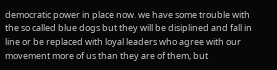democratic power in place now. we have some trouble with the so called blue dogs but they will be disiplined and fall in line or be replaced with loyal leaders who agree with our movement more of us than they are of them, but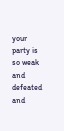your party is so weak and defeated and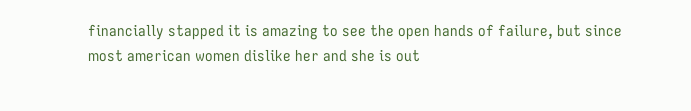financially stapped it is amazing to see the open hands of failure, but since most american women dislike her and she is out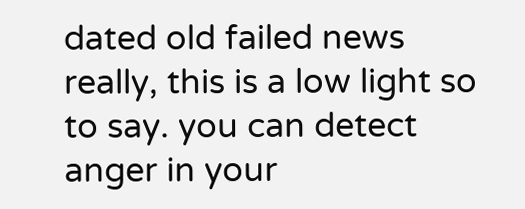dated old failed news really, this is a low light so to say. you can detect anger in your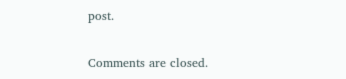post.

Comments are closed.